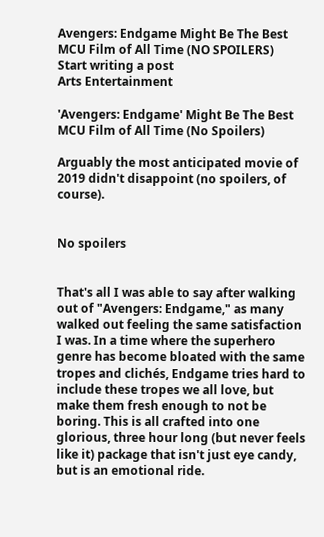Avengers: Endgame Might Be The Best MCU Film of All Time (NO SPOILERS)
Start writing a post
Arts Entertainment

'Avengers: Endgame' Might Be The Best MCU Film of All Time (No Spoilers)

Arguably the most anticipated movie of 2019 didn't disappoint (no spoilers, of course).


No spoilers


That's all I was able to say after walking out of "Avengers: Endgame," as many walked out feeling the same satisfaction I was. In a time where the superhero genre has become bloated with the same tropes and clichés, Endgame tries hard to include these tropes we all love, but make them fresh enough to not be boring. This is all crafted into one glorious, three hour long (but never feels like it) package that isn't just eye candy, but is an emotional ride.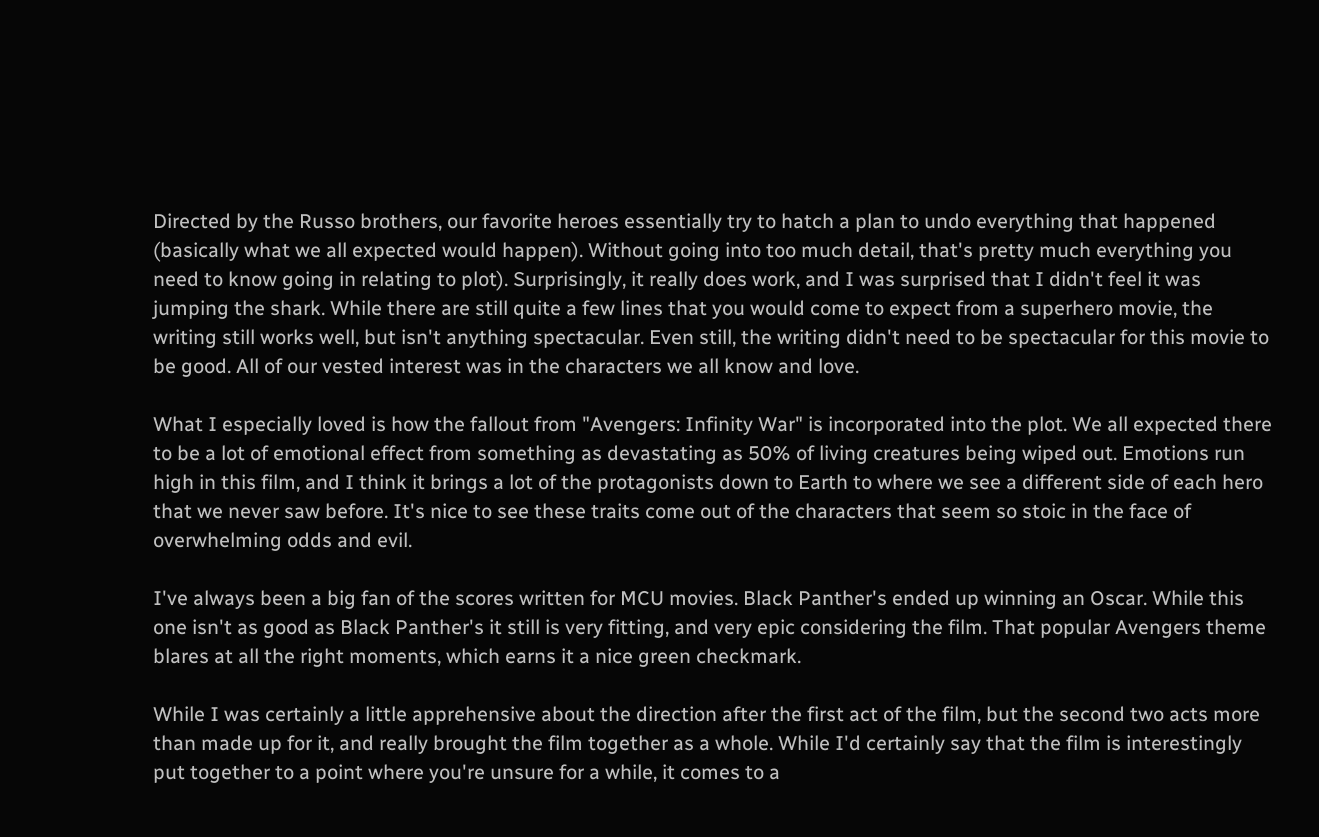Directed by the Russo brothers, our favorite heroes essentially try to hatch a plan to undo everything that happened (basically what we all expected would happen). Without going into too much detail, that's pretty much everything you need to know going in relating to plot). Surprisingly, it really does work, and I was surprised that I didn't feel it was jumping the shark. While there are still quite a few lines that you would come to expect from a superhero movie, the writing still works well, but isn't anything spectacular. Even still, the writing didn't need to be spectacular for this movie to be good. All of our vested interest was in the characters we all know and love.

What I especially loved is how the fallout from "Avengers: Infinity War" is incorporated into the plot. We all expected there to be a lot of emotional effect from something as devastating as 50% of living creatures being wiped out. Emotions run high in this film, and I think it brings a lot of the protagonists down to Earth to where we see a different side of each hero that we never saw before. It's nice to see these traits come out of the characters that seem so stoic in the face of overwhelming odds and evil.

I've always been a big fan of the scores written for MCU movies. Black Panther's ended up winning an Oscar. While this one isn't as good as Black Panther's it still is very fitting, and very epic considering the film. That popular Avengers theme blares at all the right moments, which earns it a nice green checkmark.

While I was certainly a little apprehensive about the direction after the first act of the film, but the second two acts more than made up for it, and really brought the film together as a whole. While I'd certainly say that the film is interestingly put together to a point where you're unsure for a while, it comes to a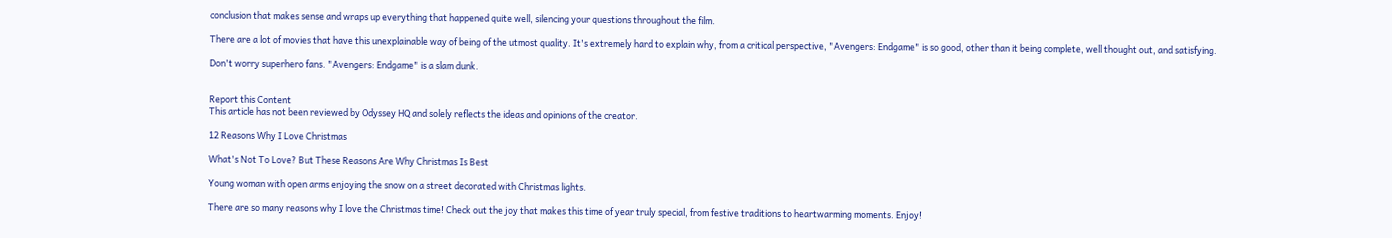conclusion that makes sense and wraps up everything that happened quite well, silencing your questions throughout the film.

There are a lot of movies that have this unexplainable way of being of the utmost quality. It's extremely hard to explain why, from a critical perspective, "Avengers: Endgame" is so good, other than it being complete, well thought out, and satisfying.

Don't worry superhero fans. "Avengers: Endgame" is a slam dunk.


Report this Content
This article has not been reviewed by Odyssey HQ and solely reflects the ideas and opinions of the creator.

12 Reasons Why I Love Christmas

What's Not To Love? But These Reasons Are Why Christmas Is Best

Young woman with open arms enjoying the snow on a street decorated with Christmas lights.

There are so many reasons why I love the Christmas time! Check out the joy that makes this time of year truly special, from festive traditions to heartwarming moments. Enjoy!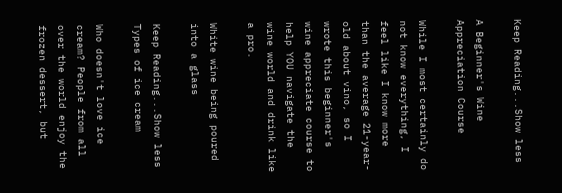Keep Reading...Show less

A Beginner's Wine Appreciation Course

While I most certainly do not know everything, I feel like I know more than the average 21-year-old about vino, so I wrote this beginner's wine appreciate course to help YOU navigate the wine world and drink like a pro.

White wine being poured into a glass

Keep Reading...Show less
Types of ice cream

Who doesn't love ice cream? People from all over the world enjoy the frozen dessert, but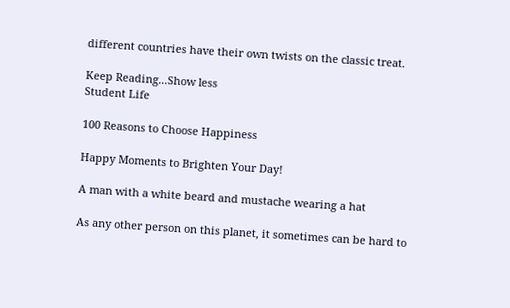different countries have their own twists on the classic treat.

Keep Reading...Show less
Student Life

100 Reasons to Choose Happiness

Happy Moments to Brighten Your Day!

A man with a white beard and mustache wearing a hat

As any other person on this planet, it sometimes can be hard to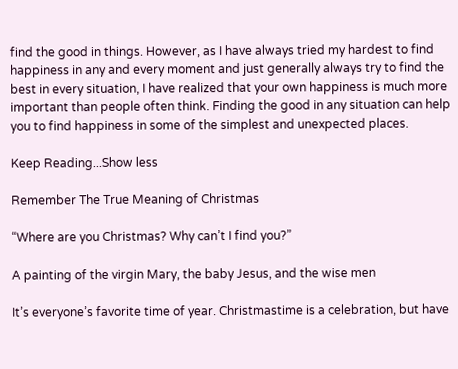find the good in things. However, as I have always tried my hardest to find happiness in any and every moment and just generally always try to find the best in every situation, I have realized that your own happiness is much more important than people often think. Finding the good in any situation can help you to find happiness in some of the simplest and unexpected places.

Keep Reading...Show less

Remember The True Meaning of Christmas

“Where are you Christmas? Why can’t I find you?”

A painting of the virgin Mary, the baby Jesus, and the wise men

It’s everyone’s favorite time of year. Christmastime is a celebration, but have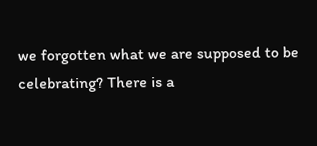we forgotten what we are supposed to be celebrating? There is a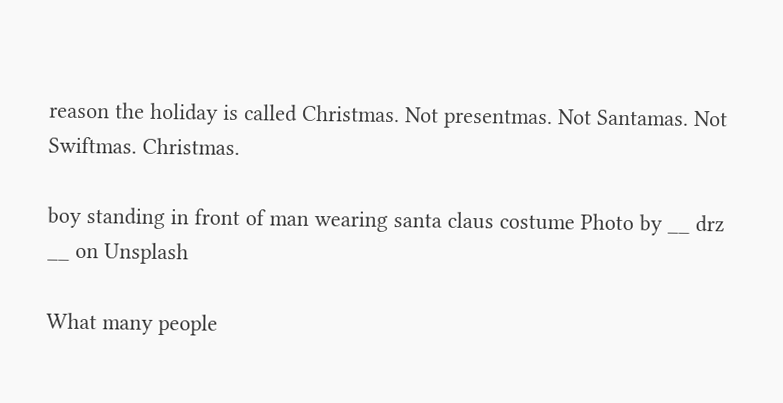reason the holiday is called Christmas. Not presentmas. Not Santamas. Not Swiftmas. Christmas.

boy standing in front of man wearing santa claus costume Photo by __ drz __ on Unsplash

What many people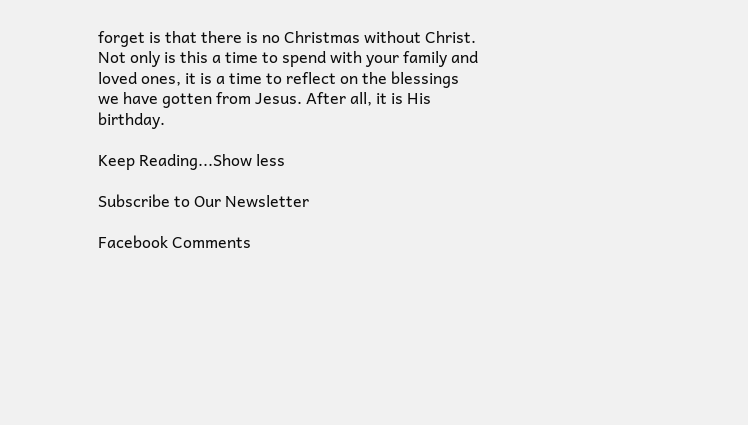forget is that there is no Christmas without Christ. Not only is this a time to spend with your family and loved ones, it is a time to reflect on the blessings we have gotten from Jesus. After all, it is His birthday.

Keep Reading...Show less

Subscribe to Our Newsletter

Facebook Comments